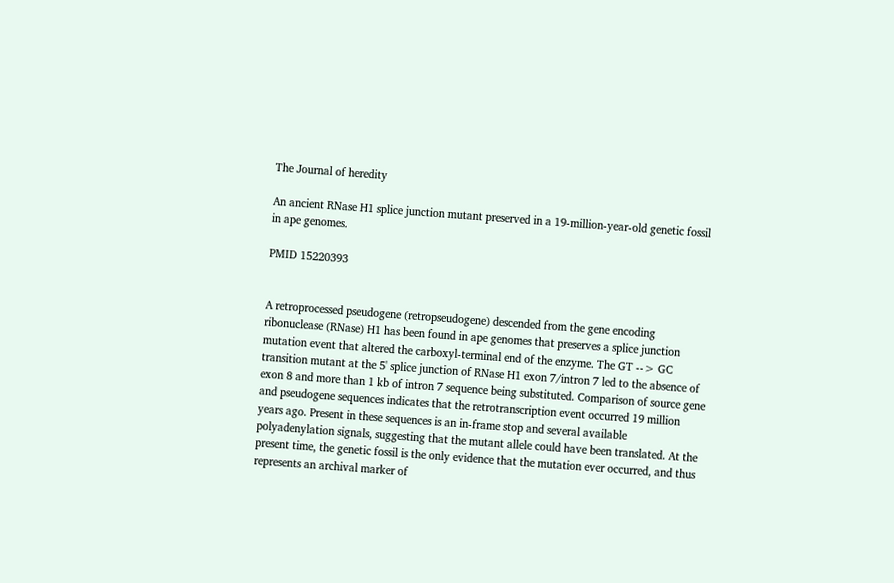The Journal of heredity

An ancient RNase H1 splice junction mutant preserved in a 19-million-year-old genetic fossil in ape genomes.

PMID 15220393


A retroprocessed pseudogene (retropseudogene) descended from the gene encoding ribonuclease (RNase) H1 has been found in ape genomes that preserves a splice junction mutation event that altered the carboxyl-terminal end of the enzyme. The GT --> GC transition mutant at the 5' splice junction of RNase H1 exon 7/intron 7 led to the absence of exon 8 and more than 1 kb of intron 7 sequence being substituted. Comparison of source gene and pseudogene sequences indicates that the retrotranscription event occurred 19 million years ago. Present in these sequences is an in-frame stop and several available polyadenylation signals, suggesting that the mutant allele could have been translated. At the present time, the genetic fossil is the only evidence that the mutation ever occurred, and thus represents an archival marker of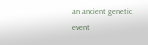an ancient genetic event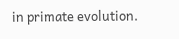in primate evolution.